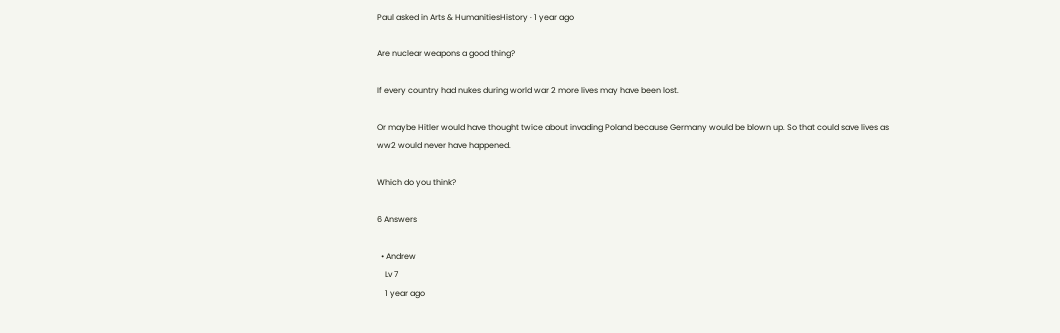Paul asked in Arts & HumanitiesHistory · 1 year ago

Are nuclear weapons a good thing?

If every country had nukes during world war 2 more lives may have been lost.

Or maybe Hitler would have thought twice about invading Poland because Germany would be blown up. So that could save lives as ww2 would never have happened.

Which do you think?

6 Answers

  • Andrew
    Lv 7
    1 year ago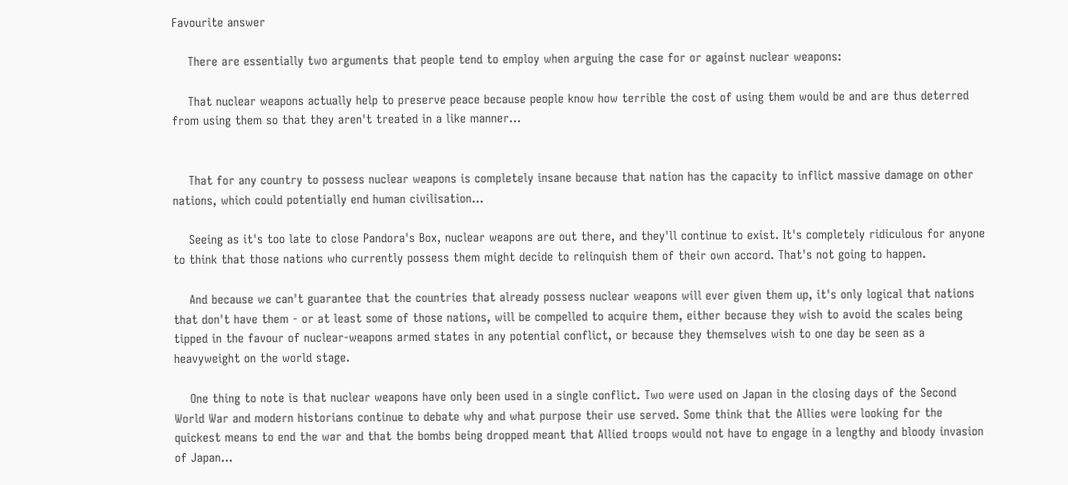Favourite answer

    There are essentially two arguments that people tend to employ when arguing the case for or against nuclear weapons:

    That nuclear weapons actually help to preserve peace because people know how terrible the cost of using them would be and are thus deterred from using them so that they aren't treated in a like manner...


    That for any country to possess nuclear weapons is completely insane because that nation has the capacity to inflict massive damage on other nations, which could potentially end human civilisation...

    Seeing as it's too late to close Pandora's Box, nuclear weapons are out there, and they'll continue to exist. It's completely ridiculous for anyone to think that those nations who currently possess them might decide to relinquish them of their own accord. That's not going to happen.

    And because we can't guarantee that the countries that already possess nuclear weapons will ever given them up, it's only logical that nations that don't have them - or at least some of those nations, will be compelled to acquire them, either because they wish to avoid the scales being tipped in the favour of nuclear-weapons armed states in any potential conflict, or because they themselves wish to one day be seen as a heavyweight on the world stage.

    One thing to note is that nuclear weapons have only been used in a single conflict. Two were used on Japan in the closing days of the Second World War and modern historians continue to debate why and what purpose their use served. Some think that the Allies were looking for the quickest means to end the war and that the bombs being dropped meant that Allied troops would not have to engage in a lengthy and bloody invasion of Japan...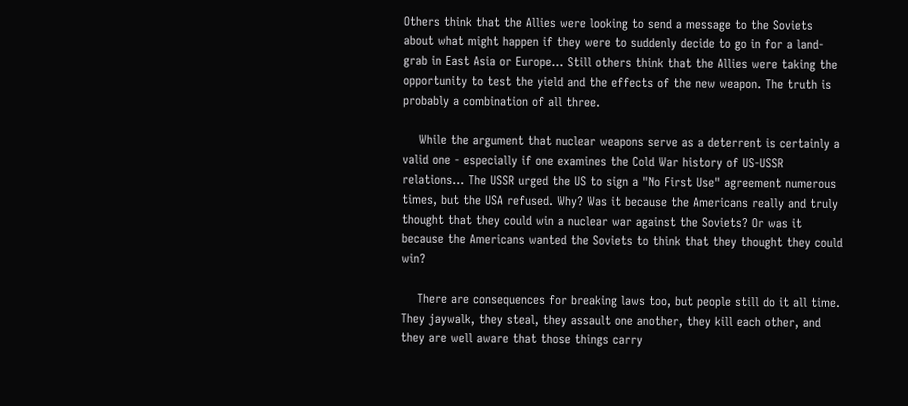Others think that the Allies were looking to send a message to the Soviets about what might happen if they were to suddenly decide to go in for a land-grab in East Asia or Europe... Still others think that the Allies were taking the opportunity to test the yield and the effects of the new weapon. The truth is probably a combination of all three.

    While the argument that nuclear weapons serve as a deterrent is certainly a valid one - especially if one examines the Cold War history of US-USSR relations... The USSR urged the US to sign a "No First Use" agreement numerous times, but the USA refused. Why? Was it because the Americans really and truly thought that they could win a nuclear war against the Soviets? Or was it because the Americans wanted the Soviets to think that they thought they could win?

    There are consequences for breaking laws too, but people still do it all time. They jaywalk, they steal, they assault one another, they kill each other, and they are well aware that those things carry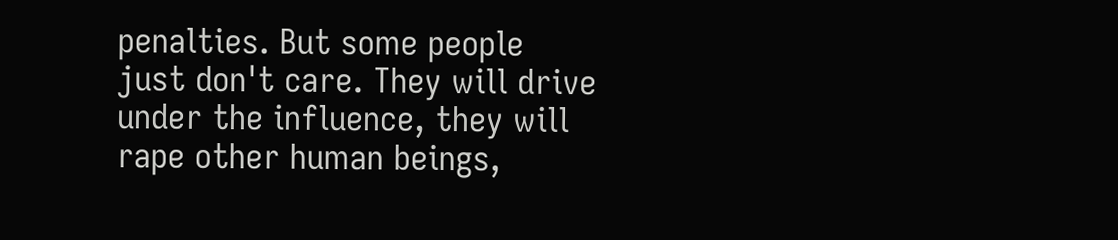penalties. But some people just don't care. They will drive under the influence, they will rape other human beings,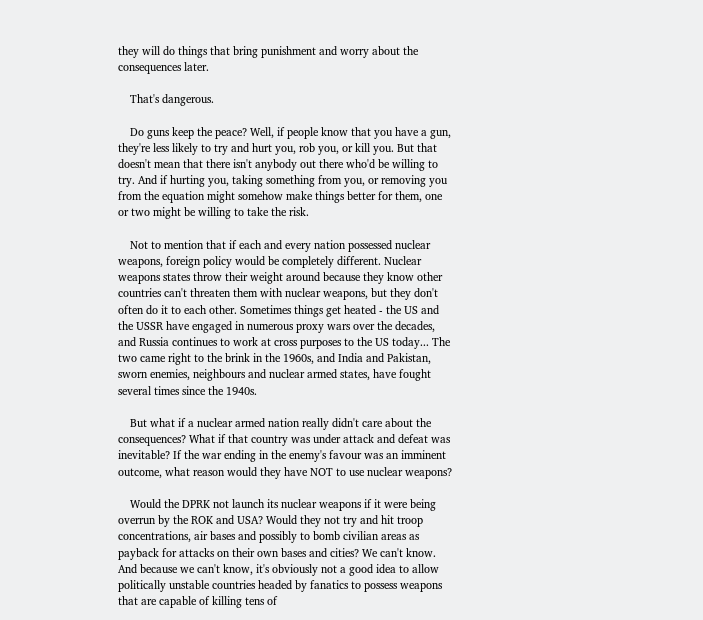they will do things that bring punishment and worry about the consequences later.

    That's dangerous.

    Do guns keep the peace? Well, if people know that you have a gun, they're less likely to try and hurt you, rob you, or kill you. But that doesn't mean that there isn't anybody out there who'd be willing to try. And if hurting you, taking something from you, or removing you from the equation might somehow make things better for them, one or two might be willing to take the risk.

    Not to mention that if each and every nation possessed nuclear weapons, foreign policy would be completely different. Nuclear weapons states throw their weight around because they know other countries can't threaten them with nuclear weapons, but they don't often do it to each other. Sometimes things get heated - the US and the USSR have engaged in numerous proxy wars over the decades, and Russia continues to work at cross purposes to the US today... The two came right to the brink in the 1960s, and India and Pakistan, sworn enemies, neighbours and nuclear armed states, have fought several times since the 1940s.

    But what if a nuclear armed nation really didn't care about the consequences? What if that country was under attack and defeat was inevitable? If the war ending in the enemy's favour was an imminent outcome, what reason would they have NOT to use nuclear weapons?

    Would the DPRK not launch its nuclear weapons if it were being overrun by the ROK and USA? Would they not try and hit troop concentrations, air bases and possibly to bomb civilian areas as payback for attacks on their own bases and cities? We can't know. And because we can't know, it's obviously not a good idea to allow politically unstable countries headed by fanatics to possess weapons that are capable of killing tens of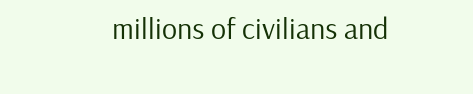millions of civilians and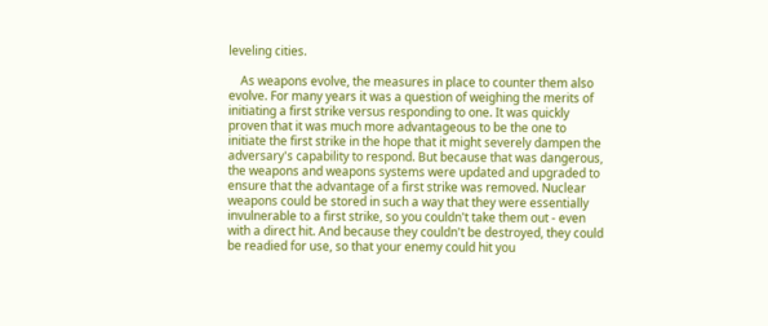leveling cities.

    As weapons evolve, the measures in place to counter them also evolve. For many years it was a question of weighing the merits of initiating a first strike versus responding to one. It was quickly proven that it was much more advantageous to be the one to initiate the first strike in the hope that it might severely dampen the adversary's capability to respond. But because that was dangerous, the weapons and weapons systems were updated and upgraded to ensure that the advantage of a first strike was removed. Nuclear weapons could be stored in such a way that they were essentially invulnerable to a first strike, so you couldn't take them out - even with a direct hit. And because they couldn't be destroyed, they could be readied for use, so that your enemy could hit you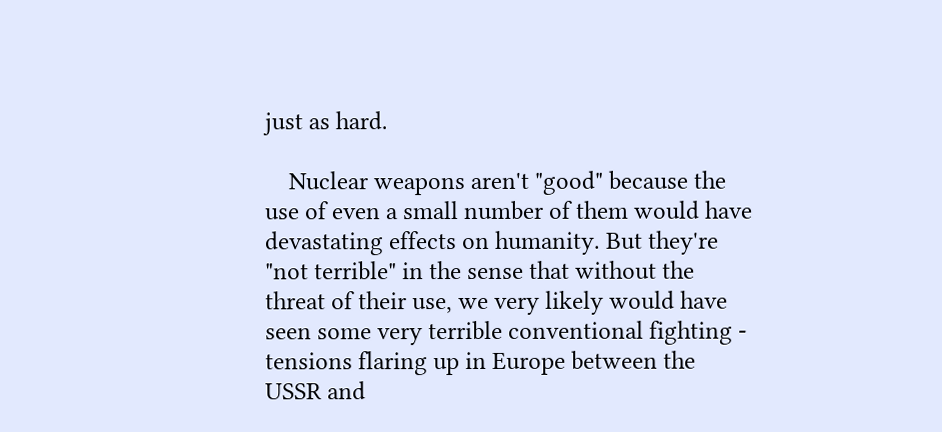just as hard.

    Nuclear weapons aren't "good" because the use of even a small number of them would have devastating effects on humanity. But they're "not terrible" in the sense that without the threat of their use, we very likely would have seen some very terrible conventional fighting - tensions flaring up in Europe between the USSR and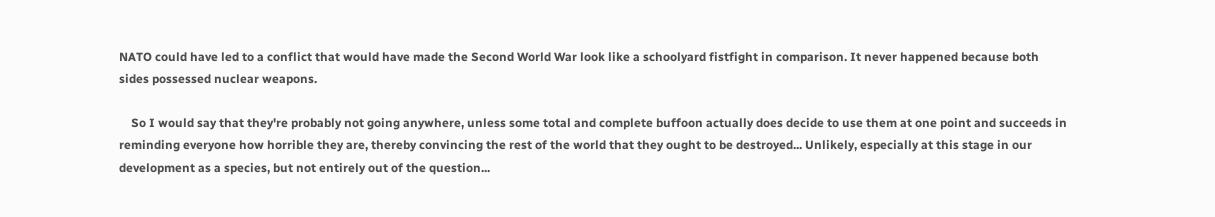NATO could have led to a conflict that would have made the Second World War look like a schoolyard fistfight in comparison. It never happened because both sides possessed nuclear weapons.

    So I would say that they're probably not going anywhere, unless some total and complete buffoon actually does decide to use them at one point and succeeds in reminding everyone how horrible they are, thereby convincing the rest of the world that they ought to be destroyed... Unlikely, especially at this stage in our development as a species, but not entirely out of the question...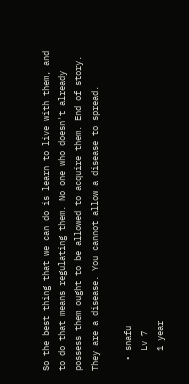So the best thing that we can do is learn to live with them, and to do that means regulating them. No one who doesn't already possess them ought to be allowed to acquire them. End of story. They are a disease. You cannot allow a disease to spread.

  • snafu
    Lv 7
    1 year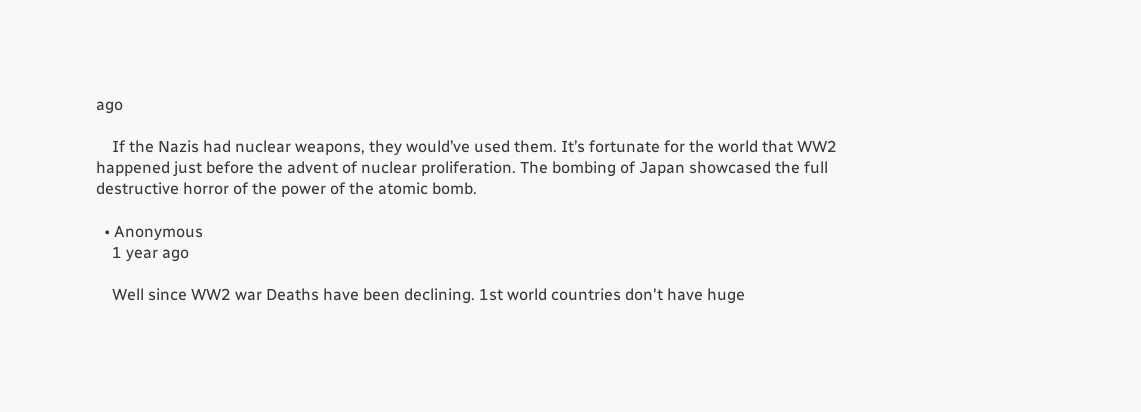ago

    If the Nazis had nuclear weapons, they would’ve used them. It’s fortunate for the world that WW2 happened just before the advent of nuclear proliferation. The bombing of Japan showcased the full destructive horror of the power of the atomic bomb.

  • Anonymous
    1 year ago

    Well since WW2 war Deaths have been declining. 1st world countries don't have huge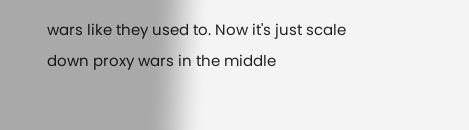wars like they used to. Now it's just scale down proxy wars in the middle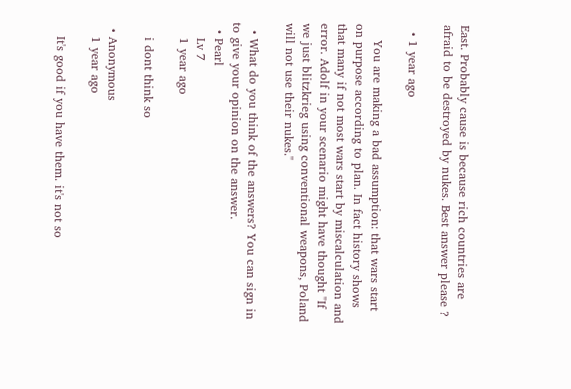East. Probably cause is because rich countries are afraid to be destroyed by nukes. Best answer please ?

  • 1 year ago

    You are making a bad assumption: that wars start on purpose according to plan. In fact history shows that many if not most wars start by miscalculation and error. Adolf in your scenario might have thought "If we just blitzkrieg using conventional weapons, Poland will not use their nukes."

  • What do you think of the answers? You can sign in to give your opinion on the answer.
  • Pearl
    Lv 7
    1 year ago

    i dont think so

  • Anonymous
    1 year ago

    It's good if you have them. it's not so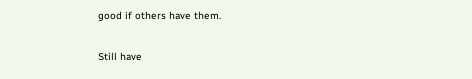good if others have them.

Still have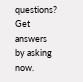questions? Get answers by asking now.